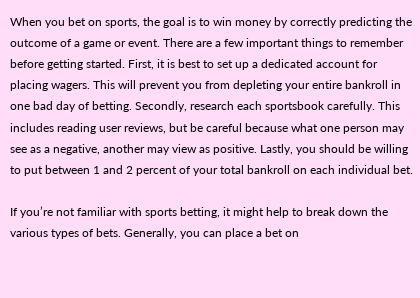When you bet on sports, the goal is to win money by correctly predicting the outcome of a game or event. There are a few important things to remember before getting started. First, it is best to set up a dedicated account for placing wagers. This will prevent you from depleting your entire bankroll in one bad day of betting. Secondly, research each sportsbook carefully. This includes reading user reviews, but be careful because what one person may see as a negative, another may view as positive. Lastly, you should be willing to put between 1 and 2 percent of your total bankroll on each individual bet.

If you’re not familiar with sports betting, it might help to break down the various types of bets. Generally, you can place a bet on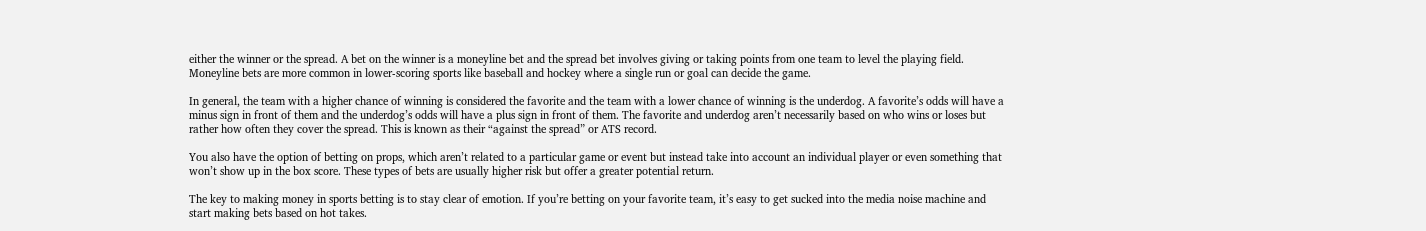either the winner or the spread. A bet on the winner is a moneyline bet and the spread bet involves giving or taking points from one team to level the playing field. Moneyline bets are more common in lower-scoring sports like baseball and hockey where a single run or goal can decide the game.

In general, the team with a higher chance of winning is considered the favorite and the team with a lower chance of winning is the underdog. A favorite’s odds will have a minus sign in front of them and the underdog’s odds will have a plus sign in front of them. The favorite and underdog aren’t necessarily based on who wins or loses but rather how often they cover the spread. This is known as their “against the spread” or ATS record.

You also have the option of betting on props, which aren’t related to a particular game or event but instead take into account an individual player or even something that won’t show up in the box score. These types of bets are usually higher risk but offer a greater potential return.

The key to making money in sports betting is to stay clear of emotion. If you’re betting on your favorite team, it’s easy to get sucked into the media noise machine and start making bets based on hot takes.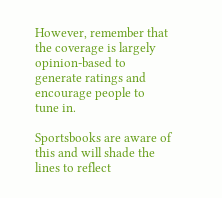However, remember that the coverage is largely opinion-based to generate ratings and encourage people to tune in.

Sportsbooks are aware of this and will shade the lines to reflect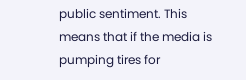public sentiment. This means that if the media is pumping tires for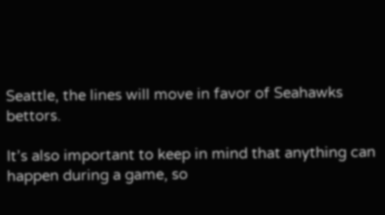Seattle, the lines will move in favor of Seahawks bettors.

It’s also important to keep in mind that anything can happen during a game, so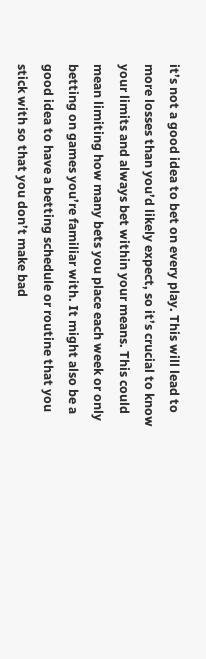it’s not a good idea to bet on every play. This will lead to more losses than you’d likely expect, so it’s crucial to know your limits and always bet within your means. This could mean limiting how many bets you place each week or only betting on games you’re familiar with. It might also be a good idea to have a betting schedule or routine that you stick with so that you don’t make bad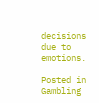decisions due to emotions.

Posted in Gambling